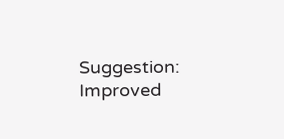Suggestion: Improved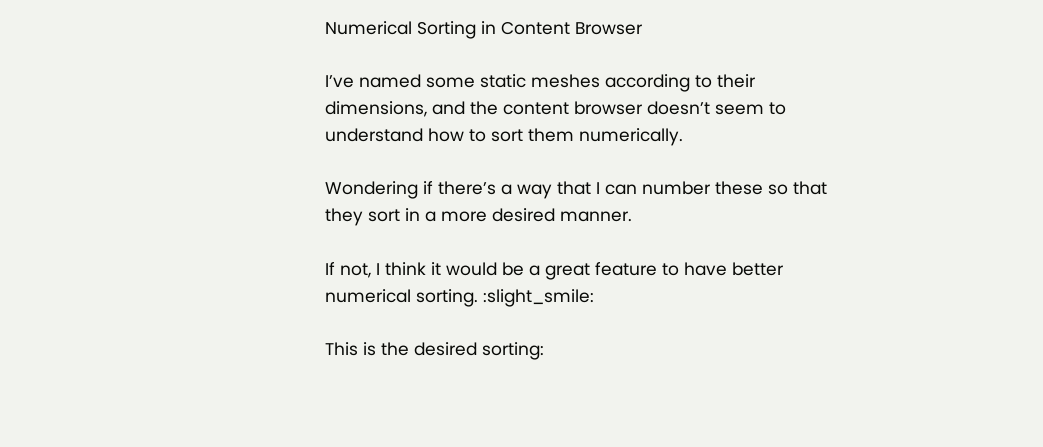Numerical Sorting in Content Browser

I’ve named some static meshes according to their dimensions, and the content browser doesn’t seem to understand how to sort them numerically.

Wondering if there’s a way that I can number these so that they sort in a more desired manner.

If not, I think it would be a great feature to have better numerical sorting. :slight_smile:

This is the desired sorting: